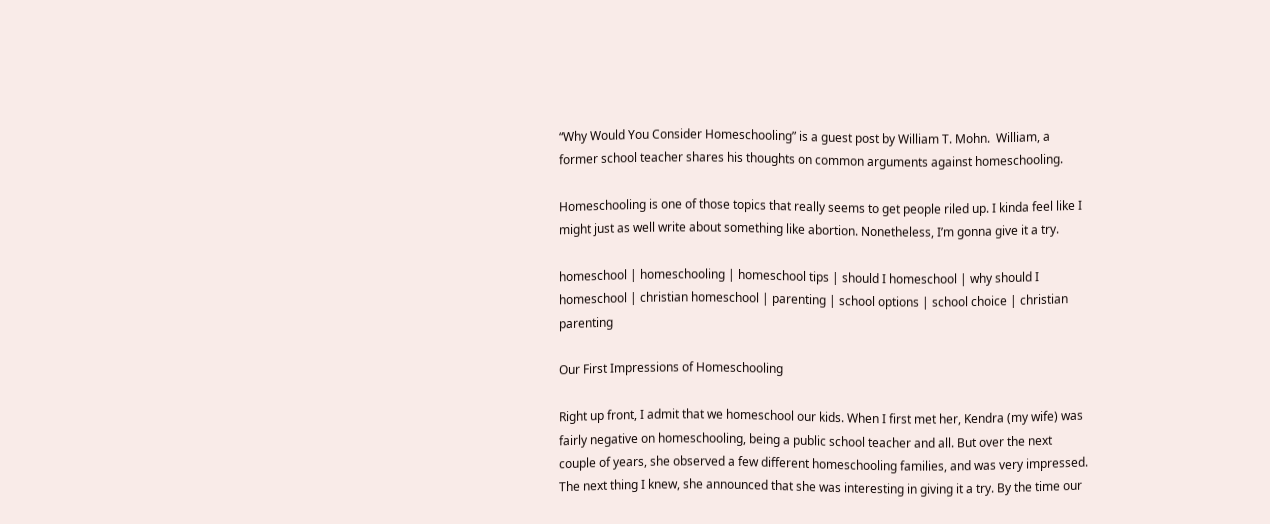“Why Would You Consider Homeschooling” is a guest post by William T. Mohn.  William, a former school teacher shares his thoughts on common arguments against homeschooling.

Homeschooling is one of those topics that really seems to get people riled up. I kinda feel like I might just as well write about something like abortion. Nonetheless, I’m gonna give it a try.

homeschool | homeschooling | homeschool tips | should I homeschool | why should I homeschool | christian homeschool | parenting | school options | school choice | christian parenting

Our First Impressions of Homeschooling

Right up front, I admit that we homeschool our kids. When I first met her, Kendra (my wife) was fairly negative on homeschooling, being a public school teacher and all. But over the next couple of years, she observed a few different homeschooling families, and was very impressed. The next thing I knew, she announced that she was interesting in giving it a try. By the time our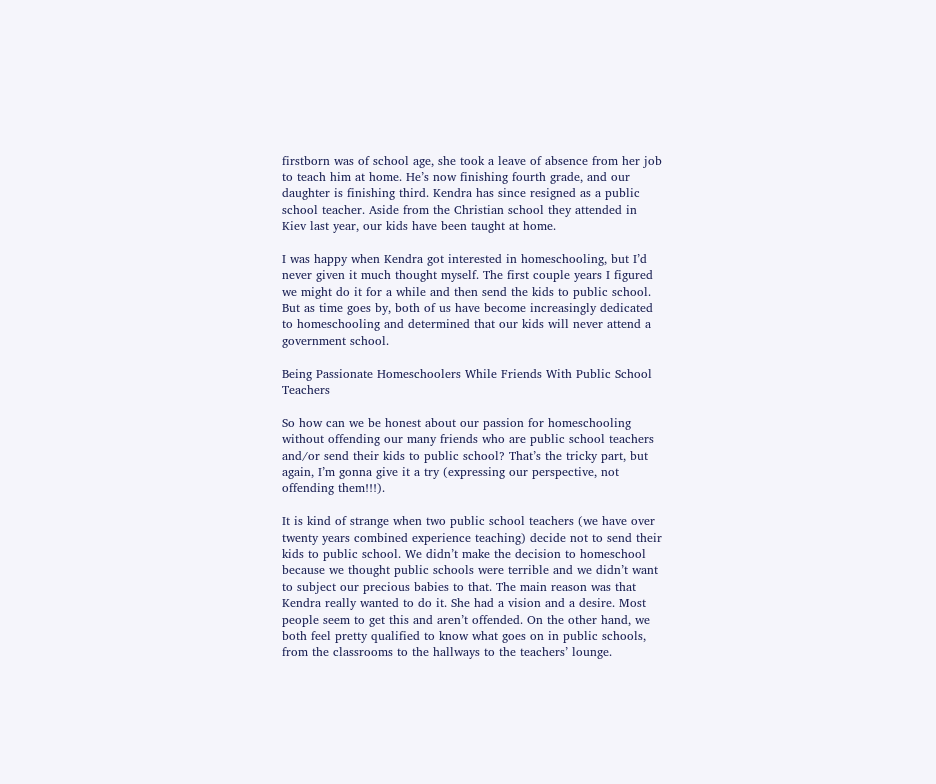firstborn was of school age, she took a leave of absence from her job to teach him at home. He’s now finishing fourth grade, and our daughter is finishing third. Kendra has since resigned as a public school teacher. Aside from the Christian school they attended in Kiev last year, our kids have been taught at home.

I was happy when Kendra got interested in homeschooling, but I’d never given it much thought myself. The first couple years I figured we might do it for a while and then send the kids to public school. But as time goes by, both of us have become increasingly dedicated to homeschooling and determined that our kids will never attend a government school.

Being Passionate Homeschoolers While Friends With Public School Teachers

So how can we be honest about our passion for homeschooling without offending our many friends who are public school teachers and/or send their kids to public school? That’s the tricky part, but again, I’m gonna give it a try (expressing our perspective, not offending them!!!).

It is kind of strange when two public school teachers (we have over twenty years combined experience teaching) decide not to send their kids to public school. We didn’t make the decision to homeschool because we thought public schools were terrible and we didn’t want to subject our precious babies to that. The main reason was that Kendra really wanted to do it. She had a vision and a desire. Most people seem to get this and aren’t offended. On the other hand, we both feel pretty qualified to know what goes on in public schools, from the classrooms to the hallways to the teachers’ lounge.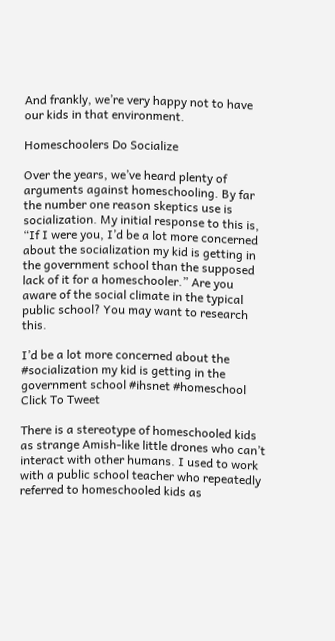And frankly, we’re very happy not to have our kids in that environment.

Homeschoolers Do Socialize

Over the years, we’ve heard plenty of arguments against homeschooling. By far the number one reason skeptics use is socialization. My initial response to this is, “If I were you, I’d be a lot more concerned about the socialization my kid is getting in the government school than the supposed lack of it for a homeschooler.” Are you aware of the social climate in the typical public school? You may want to research this.

I’d be a lot more concerned about the #socialization my kid is getting in the government school #ihsnet #homeschool Click To Tweet

There is a stereotype of homeschooled kids as strange Amish-like little drones who can’t interact with other humans. I used to work with a public school teacher who repeatedly referred to homeschooled kids as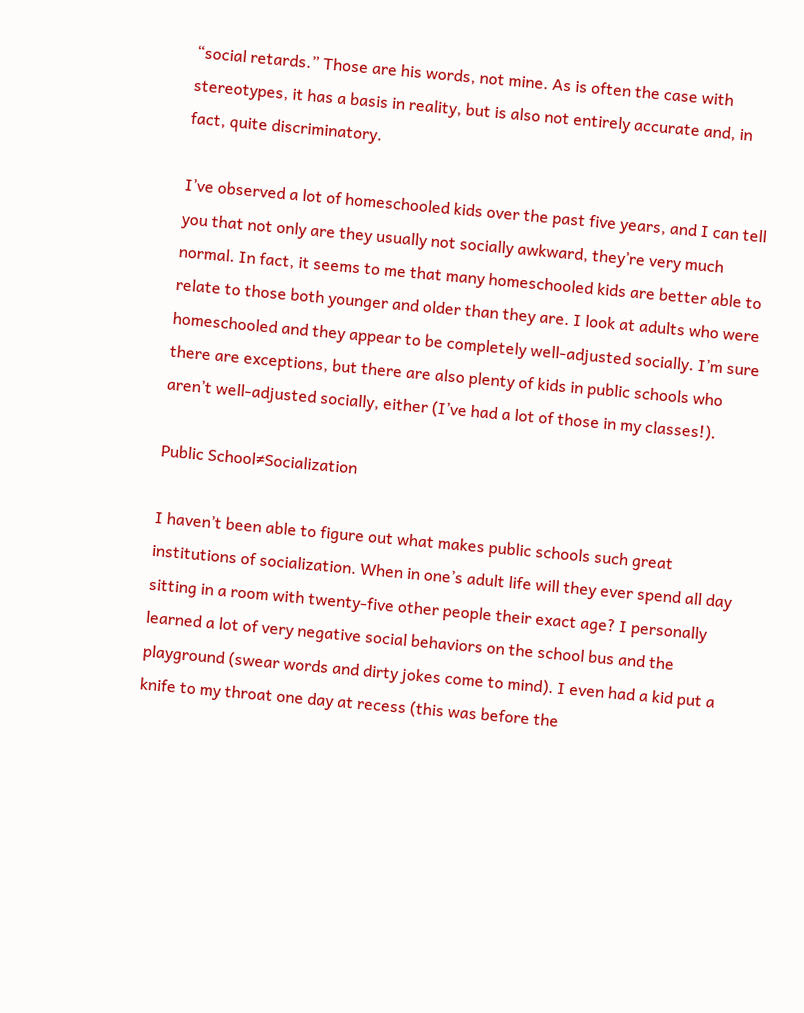“social retards.” Those are his words, not mine. As is often the case with stereotypes, it has a basis in reality, but is also not entirely accurate and, in fact, quite discriminatory.

I’ve observed a lot of homeschooled kids over the past five years, and I can tell you that not only are they usually not socially awkward, they’re very much normal. In fact, it seems to me that many homeschooled kids are better able to relate to those both younger and older than they are. I look at adults who were homeschooled and they appear to be completely well-adjusted socially. I’m sure there are exceptions, but there are also plenty of kids in public schools who aren’t well-adjusted socially, either (I’ve had a lot of those in my classes!).

Public School≠Socialization

I haven’t been able to figure out what makes public schools such great institutions of socialization. When in one’s adult life will they ever spend all day sitting in a room with twenty-five other people their exact age? I personally learned a lot of very negative social behaviors on the school bus and the playground (swear words and dirty jokes come to mind). I even had a kid put a knife to my throat one day at recess (this was before the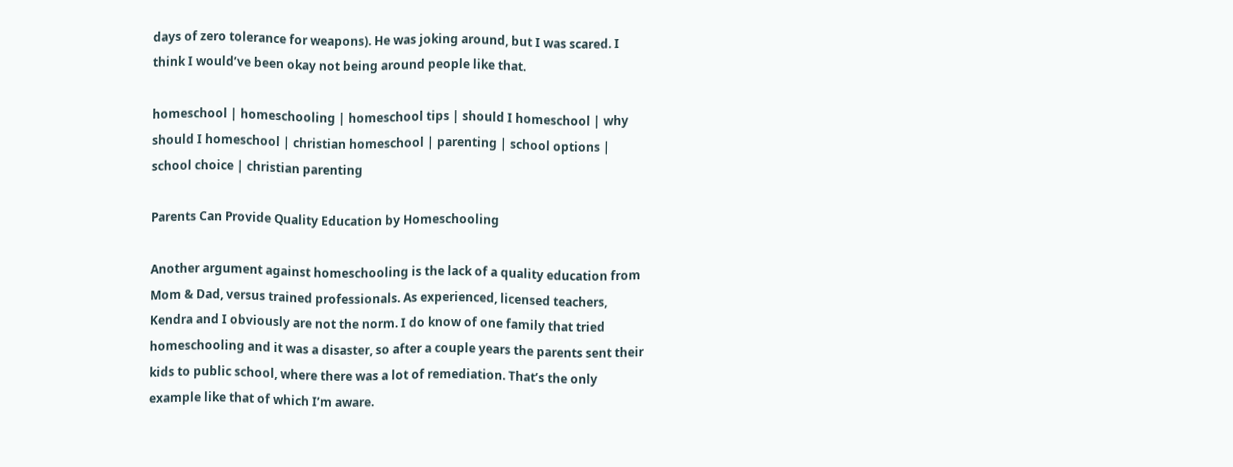days of zero tolerance for weapons). He was joking around, but I was scared. I think I would’ve been okay not being around people like that.

homeschool | homeschooling | homeschool tips | should I homeschool | why should I homeschool | christian homeschool | parenting | school options | school choice | christian parenting

Parents Can Provide Quality Education by Homeschooling

Another argument against homeschooling is the lack of a quality education from Mom & Dad, versus trained professionals. As experienced, licensed teachers, Kendra and I obviously are not the norm. I do know of one family that tried homeschooling and it was a disaster, so after a couple years the parents sent their kids to public school, where there was a lot of remediation. That’s the only example like that of which I’m aware.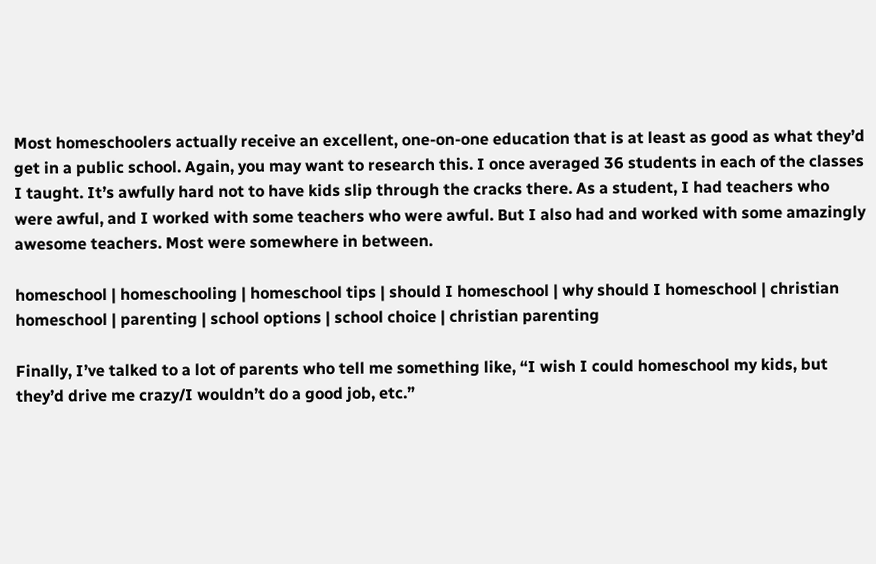Most homeschoolers actually receive an excellent, one-on-one education that is at least as good as what they’d get in a public school. Again, you may want to research this. I once averaged 36 students in each of the classes I taught. It’s awfully hard not to have kids slip through the cracks there. As a student, I had teachers who were awful, and I worked with some teachers who were awful. But I also had and worked with some amazingly awesome teachers. Most were somewhere in between.

homeschool | homeschooling | homeschool tips | should I homeschool | why should I homeschool | christian homeschool | parenting | school options | school choice | christian parenting

Finally, I’ve talked to a lot of parents who tell me something like, “I wish I could homeschool my kids, but they’d drive me crazy/I wouldn’t do a good job, etc.”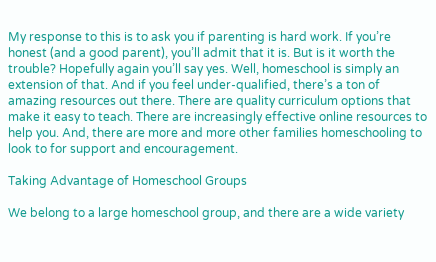My response to this is to ask you if parenting is hard work. If you’re honest (and a good parent), you’ll admit that it is. But is it worth the trouble? Hopefully again you’ll say yes. Well, homeschool is simply an extension of that. And if you feel under-qualified, there’s a ton of amazing resources out there. There are quality curriculum options that make it easy to teach. There are increasingly effective online resources to help you. And, there are more and more other families homeschooling to look to for support and encouragement.

Taking Advantage of Homeschool Groups

We belong to a large homeschool group, and there are a wide variety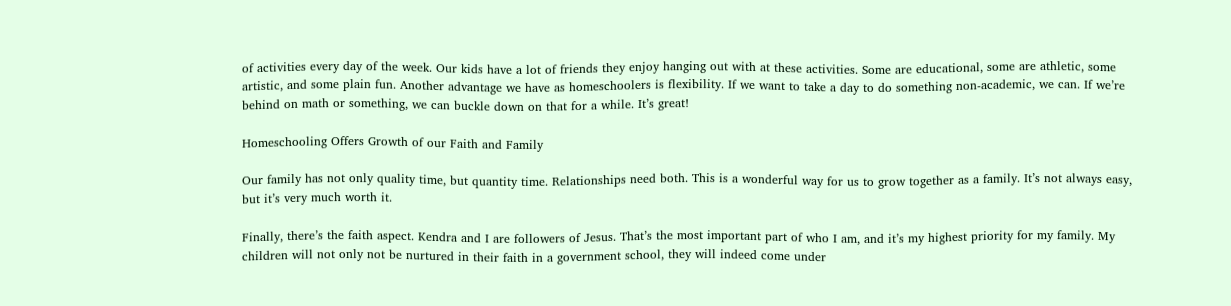of activities every day of the week. Our kids have a lot of friends they enjoy hanging out with at these activities. Some are educational, some are athletic, some artistic, and some plain fun. Another advantage we have as homeschoolers is flexibility. If we want to take a day to do something non-academic, we can. If we’re behind on math or something, we can buckle down on that for a while. It’s great!

Homeschooling Offers Growth of our Faith and Family

Our family has not only quality time, but quantity time. Relationships need both. This is a wonderful way for us to grow together as a family. It’s not always easy, but it’s very much worth it.

Finally, there’s the faith aspect. Kendra and I are followers of Jesus. That’s the most important part of who I am, and it’s my highest priority for my family. My children will not only not be nurtured in their faith in a government school, they will indeed come under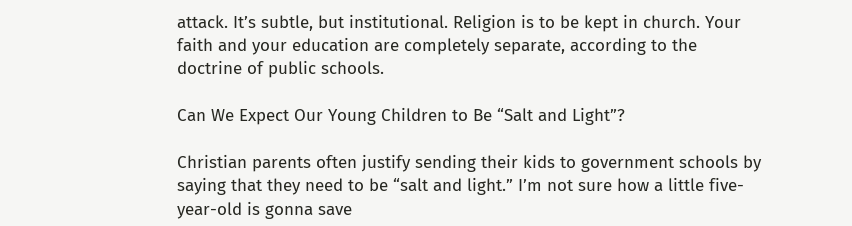attack. It’s subtle, but institutional. Religion is to be kept in church. Your faith and your education are completely separate, according to the doctrine of public schools.

Can We Expect Our Young Children to Be “Salt and Light”?

Christian parents often justify sending their kids to government schools by saying that they need to be “salt and light.” I’m not sure how a little five-year-old is gonna save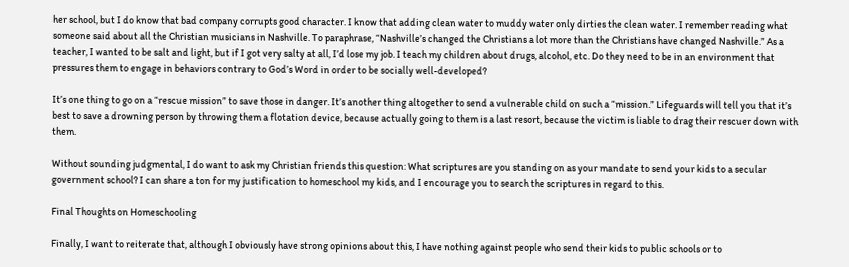her school, but I do know that bad company corrupts good character. I know that adding clean water to muddy water only dirties the clean water. I remember reading what someone said about all the Christian musicians in Nashville. To paraphrase, “Nashville’s changed the Christians a lot more than the Christians have changed Nashville.” As a teacher, I wanted to be salt and light, but if I got very salty at all, I’d lose my job. I teach my children about drugs, alcohol, etc. Do they need to be in an environment that pressures them to engage in behaviors contrary to God’s Word in order to be socially well-developed?

It’s one thing to go on a “rescue mission” to save those in danger. It’s another thing altogether to send a vulnerable child on such a “mission.” Lifeguards will tell you that it’s best to save a drowning person by throwing them a flotation device, because actually going to them is a last resort, because the victim is liable to drag their rescuer down with them.

Without sounding judgmental, I do want to ask my Christian friends this question: What scriptures are you standing on as your mandate to send your kids to a secular government school? I can share a ton for my justification to homeschool my kids, and I encourage you to search the scriptures in regard to this.

Final Thoughts on Homeschooling

Finally, I want to reiterate that, although I obviously have strong opinions about this, I have nothing against people who send their kids to public schools or to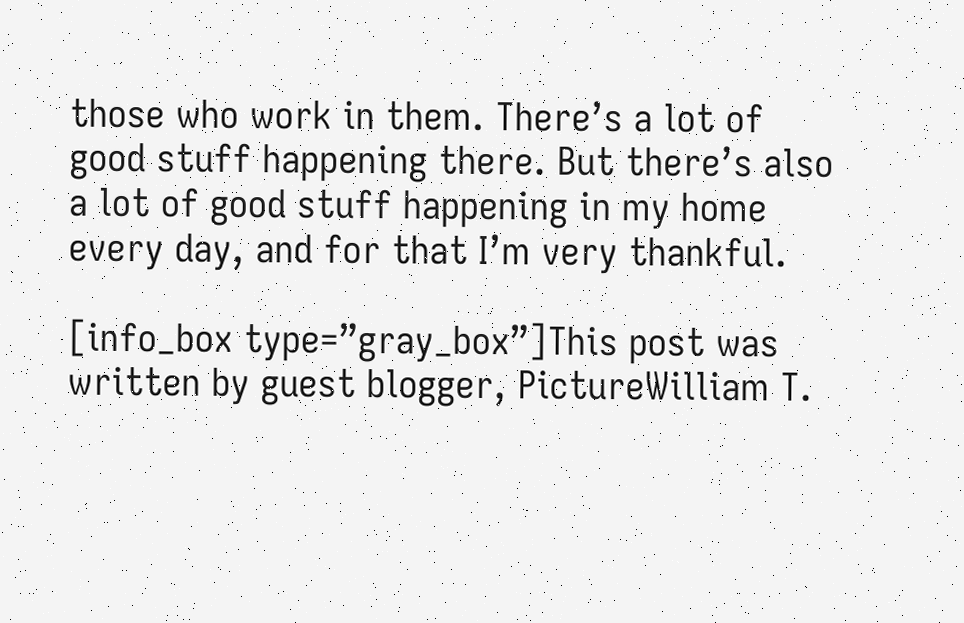those who work in them. There’s a lot of good stuff happening there. But there’s also a lot of good stuff happening in my home every day, and for that I’m very thankful.

[info_box type=”gray_box”]This post was written by guest blogger, PictureWilliam T.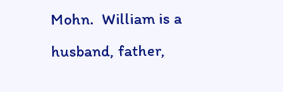Mohn.  William is a husband, father,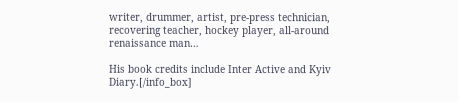writer, drummer, artist, pre-press technician, recovering teacher, hockey player, all-around renaissance man…

His book credits include Inter Active and Kyiv Diary.[/info_box]